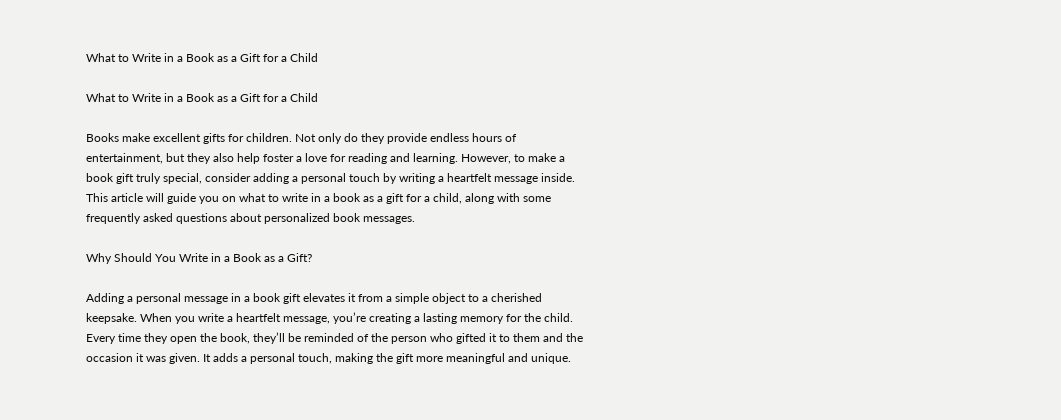What to Write in a Book as a Gift for a Child

What to Write in a Book as a Gift for a Child

Books make excellent gifts for children. Not only do they provide endless hours of entertainment, but they also help foster a love for reading and learning. However, to make a book gift truly special, consider adding a personal touch by writing a heartfelt message inside. This article will guide you on what to write in a book as a gift for a child, along with some frequently asked questions about personalized book messages.

Why Should You Write in a Book as a Gift?

Adding a personal message in a book gift elevates it from a simple object to a cherished keepsake. When you write a heartfelt message, you’re creating a lasting memory for the child. Every time they open the book, they’ll be reminded of the person who gifted it to them and the occasion it was given. It adds a personal touch, making the gift more meaningful and unique.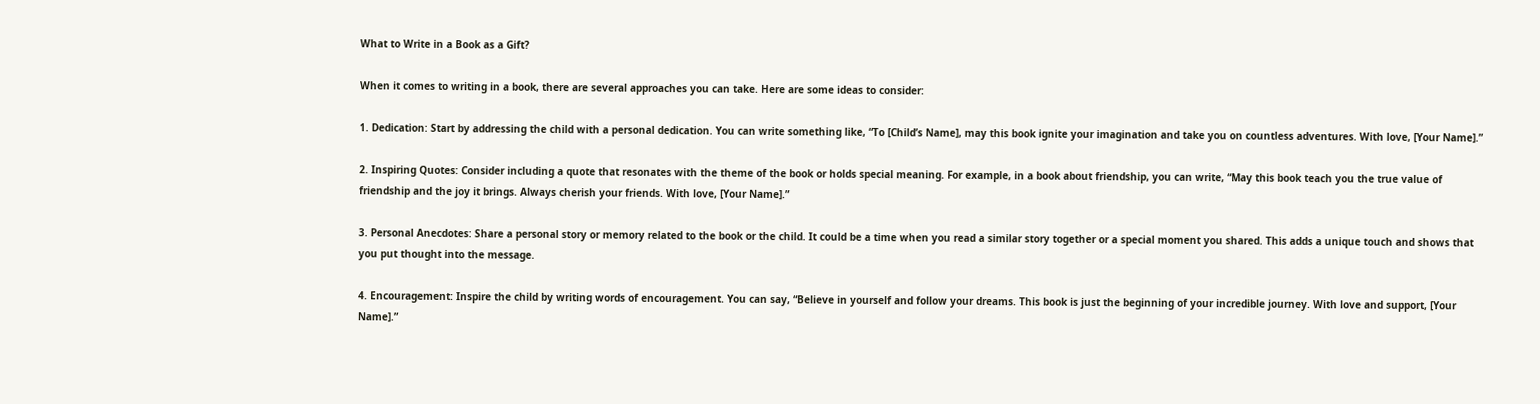What to Write in a Book as a Gift?

When it comes to writing in a book, there are several approaches you can take. Here are some ideas to consider:

1. Dedication: Start by addressing the child with a personal dedication. You can write something like, “To [Child’s Name], may this book ignite your imagination and take you on countless adventures. With love, [Your Name].”

2. Inspiring Quotes: Consider including a quote that resonates with the theme of the book or holds special meaning. For example, in a book about friendship, you can write, “May this book teach you the true value of friendship and the joy it brings. Always cherish your friends. With love, [Your Name].”

3. Personal Anecdotes: Share a personal story or memory related to the book or the child. It could be a time when you read a similar story together or a special moment you shared. This adds a unique touch and shows that you put thought into the message.

4. Encouragement: Inspire the child by writing words of encouragement. You can say, “Believe in yourself and follow your dreams. This book is just the beginning of your incredible journey. With love and support, [Your Name].”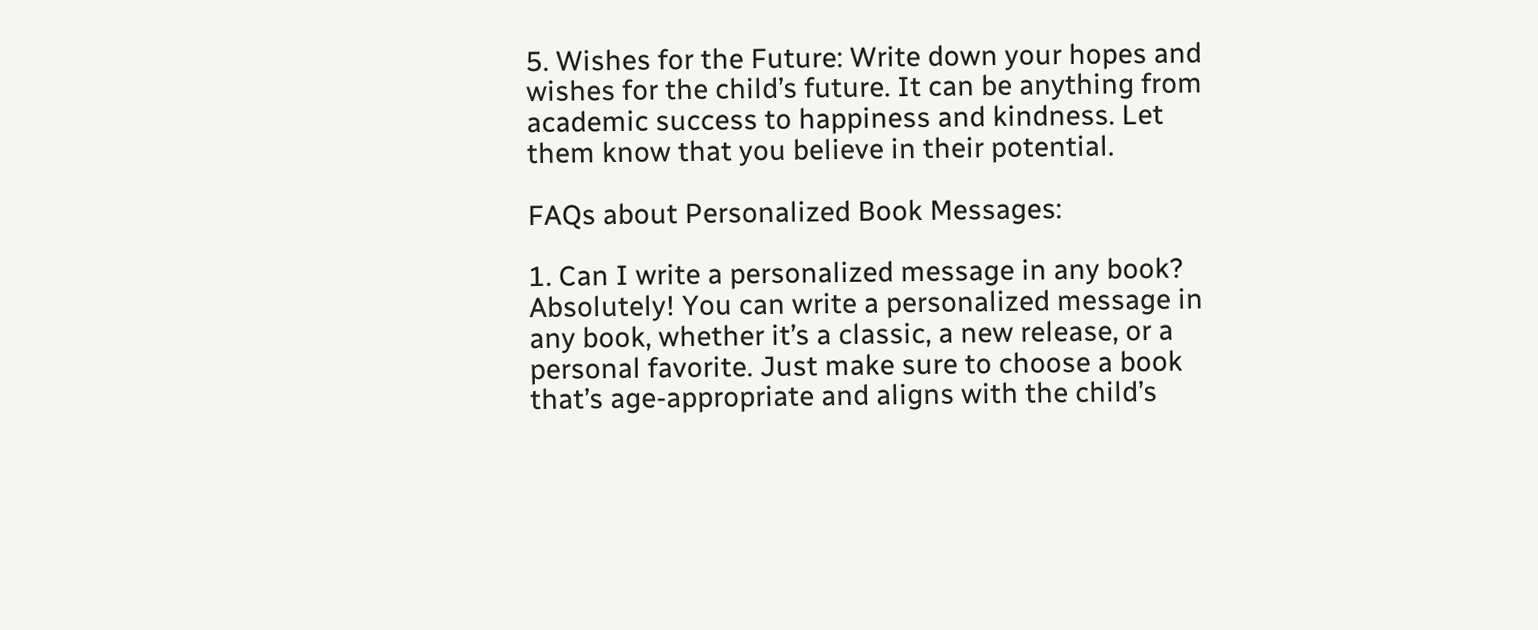5. Wishes for the Future: Write down your hopes and wishes for the child’s future. It can be anything from academic success to happiness and kindness. Let them know that you believe in their potential.

FAQs about Personalized Book Messages:

1. Can I write a personalized message in any book?
Absolutely! You can write a personalized message in any book, whether it’s a classic, a new release, or a personal favorite. Just make sure to choose a book that’s age-appropriate and aligns with the child’s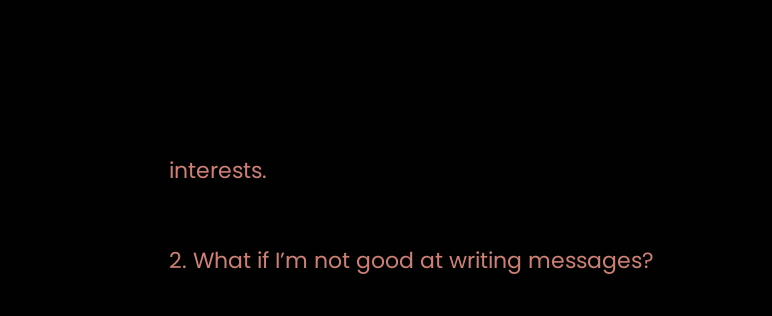interests.

2. What if I’m not good at writing messages?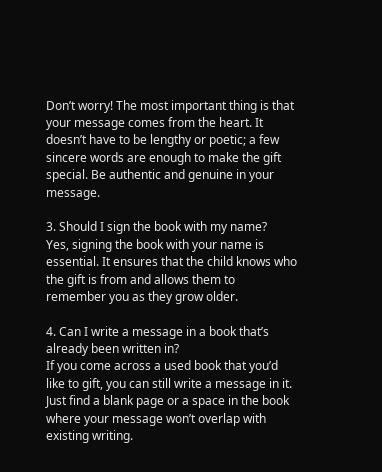Don’t worry! The most important thing is that your message comes from the heart. It doesn’t have to be lengthy or poetic; a few sincere words are enough to make the gift special. Be authentic and genuine in your message.

3. Should I sign the book with my name?
Yes, signing the book with your name is essential. It ensures that the child knows who the gift is from and allows them to remember you as they grow older.

4. Can I write a message in a book that’s already been written in?
If you come across a used book that you’d like to gift, you can still write a message in it. Just find a blank page or a space in the book where your message won’t overlap with existing writing.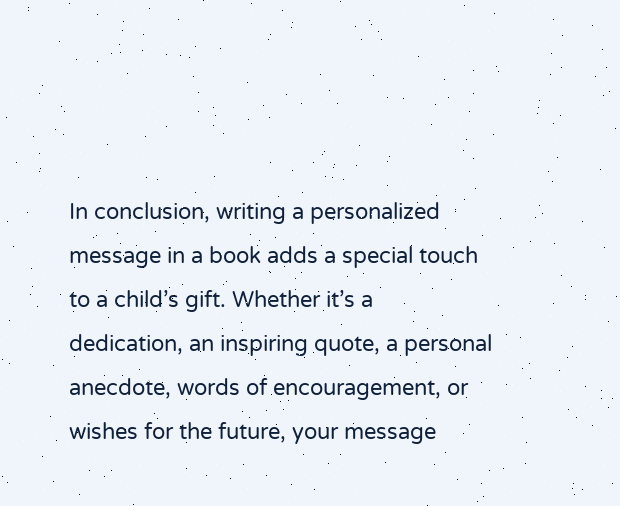In conclusion, writing a personalized message in a book adds a special touch to a child’s gift. Whether it’s a dedication, an inspiring quote, a personal anecdote, words of encouragement, or wishes for the future, your message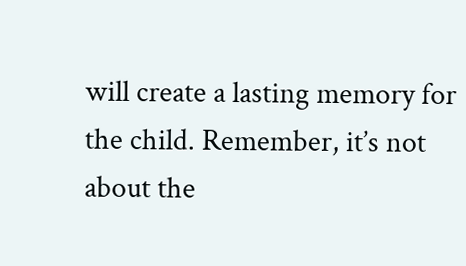will create a lasting memory for the child. Remember, it’s not about the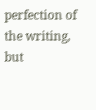perfection of the writing, but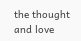the thought and love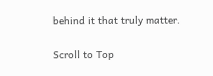behind it that truly matter.

Scroll to Top